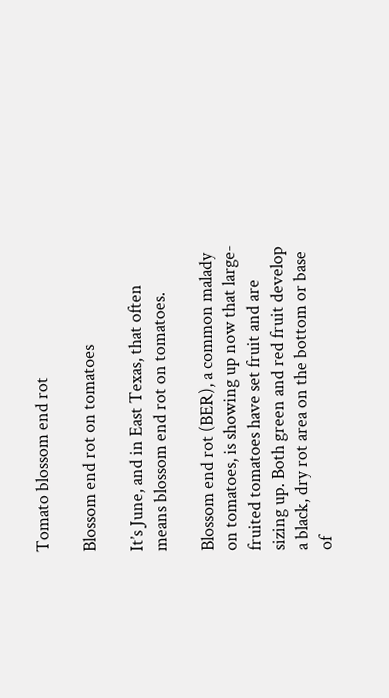Tomato blossom end rot

Blossom end rot on tomatoes

It’s June, and in East Texas, that often means blossom end rot on tomatoes.

Blossom end rot (BER), a common malady on tomatoes, is showing up now that large-fruited tomatoes have set fruit and are sizing up. Both green and red fruit develop a black, dry rot area on the bottom or base of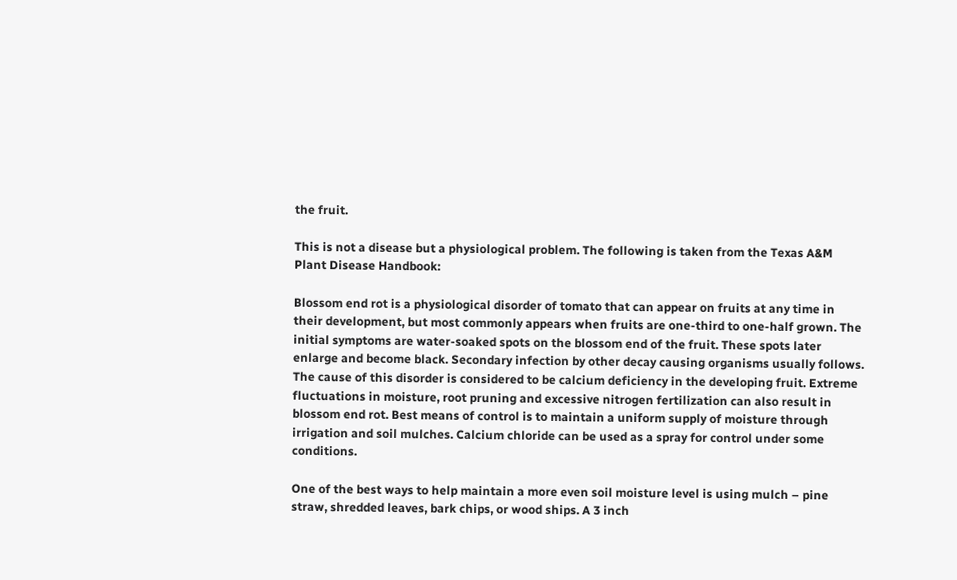the fruit.

This is not a disease but a physiological problem. The following is taken from the Texas A&M Plant Disease Handbook:

Blossom end rot is a physiological disorder of tomato that can appear on fruits at any time in their development, but most commonly appears when fruits are one-third to one-half grown. The initial symptoms are water-soaked spots on the blossom end of the fruit. These spots later enlarge and become black. Secondary infection by other decay causing organisms usually follows. The cause of this disorder is considered to be calcium deficiency in the developing fruit. Extreme fluctuations in moisture, root pruning and excessive nitrogen fertilization can also result in blossom end rot. Best means of control is to maintain a uniform supply of moisture through irrigation and soil mulches. Calcium chloride can be used as a spray for control under some conditions.

One of the best ways to help maintain a more even soil moisture level is using mulch – pine straw, shredded leaves, bark chips, or wood ships. A 3 inch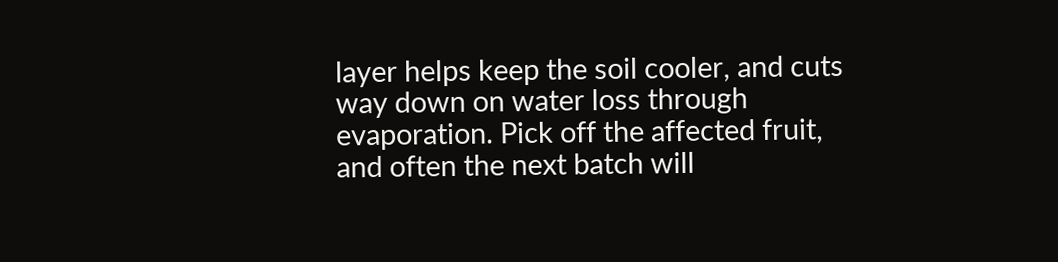layer helps keep the soil cooler, and cuts way down on water loss through evaporation. Pick off the affected fruit, and often the next batch will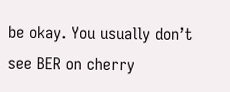be okay. You usually don’t see BER on cherry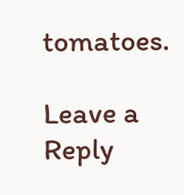tomatoes.

Leave a Reply